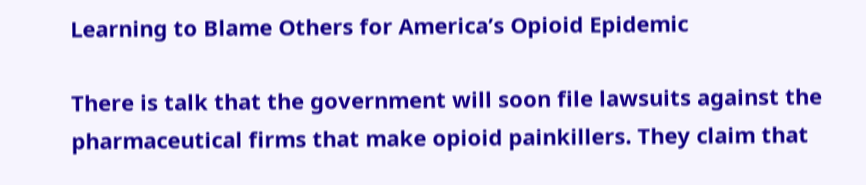Learning to Blame Others for America’s Opioid Epidemic

There is talk that the government will soon file lawsuits against the pharmaceutical firms that make opioid painkillers. They claim that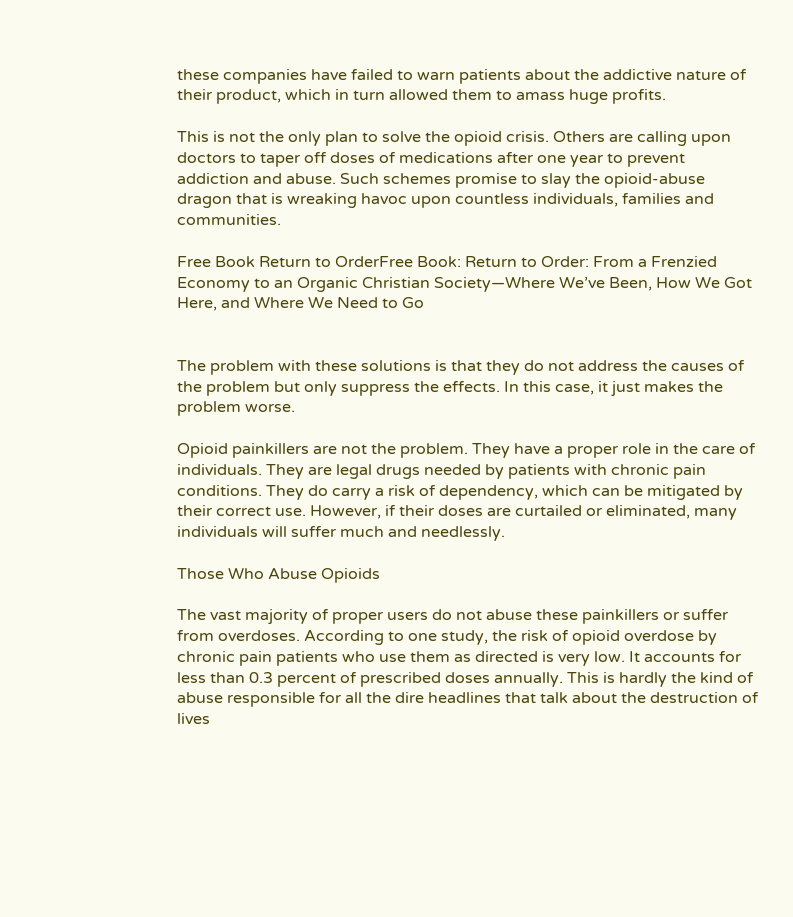these companies have failed to warn patients about the addictive nature of their product, which in turn allowed them to amass huge profits.

This is not the only plan to solve the opioid crisis. Others are calling upon doctors to taper off doses of medications after one year to prevent addiction and abuse. Such schemes promise to slay the opioid-abuse dragon that is wreaking havoc upon countless individuals, families and communities.

Free Book Return to OrderFree Book: Return to Order: From a Frenzied Economy to an Organic Christian Society—Where We’ve Been, How We Got Here, and Where We Need to Go


The problem with these solutions is that they do not address the causes of the problem but only suppress the effects. In this case, it just makes the problem worse.

Opioid painkillers are not the problem. They have a proper role in the care of individuals. They are legal drugs needed by patients with chronic pain conditions. They do carry a risk of dependency, which can be mitigated by their correct use. However, if their doses are curtailed or eliminated, many individuals will suffer much and needlessly.

Those Who Abuse Opioids

The vast majority of proper users do not abuse these painkillers or suffer from overdoses. According to one study, the risk of opioid overdose by chronic pain patients who use them as directed is very low. It accounts for less than 0.3 percent of prescribed doses annually. This is hardly the kind of abuse responsible for all the dire headlines that talk about the destruction of lives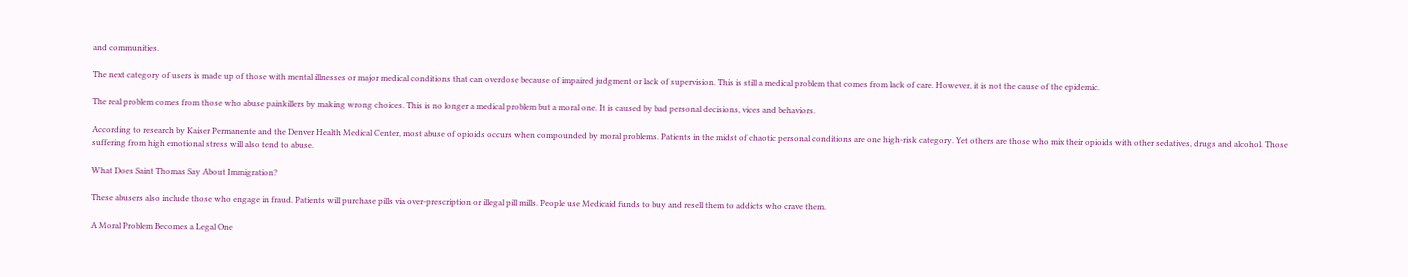and communities.

The next category of users is made up of those with mental illnesses or major medical conditions that can overdose because of impaired judgment or lack of supervision. This is still a medical problem that comes from lack of care. However, it is not the cause of the epidemic.

The real problem comes from those who abuse painkillers by making wrong choices. This is no longer a medical problem but a moral one. It is caused by bad personal decisions, vices and behaviors.

According to research by Kaiser Permanente and the Denver Health Medical Center, most abuse of opioids occurs when compounded by moral problems. Patients in the midst of chaotic personal conditions are one high-risk category. Yet others are those who mix their opioids with other sedatives, drugs and alcohol. Those suffering from high emotional stress will also tend to abuse.

What Does Saint Thomas Say About Immigration?

These abusers also include those who engage in fraud. Patients will purchase pills via over-prescription or illegal pill mills. People use Medicaid funds to buy and resell them to addicts who crave them.

A Moral Problem Becomes a Legal One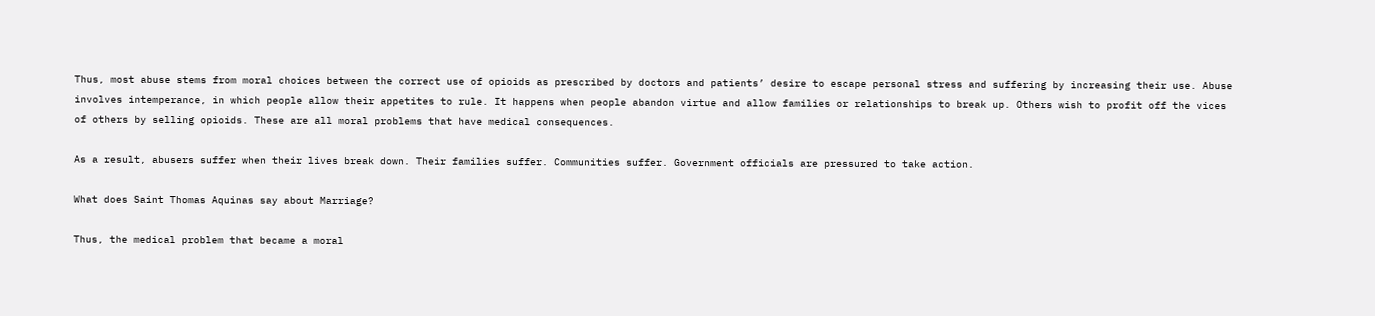Thus, most abuse stems from moral choices between the correct use of opioids as prescribed by doctors and patients’ desire to escape personal stress and suffering by increasing their use. Abuse involves intemperance, in which people allow their appetites to rule. It happens when people abandon virtue and allow families or relationships to break up. Others wish to profit off the vices of others by selling opioids. These are all moral problems that have medical consequences.

As a result, abusers suffer when their lives break down. Their families suffer. Communities suffer. Government officials are pressured to take action.

What does Saint Thomas Aquinas say about Marriage?

Thus, the medical problem that became a moral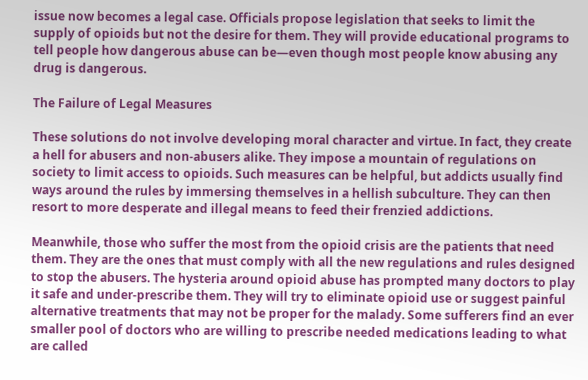issue now becomes a legal case. Officials propose legislation that seeks to limit the supply of opioids but not the desire for them. They will provide educational programs to tell people how dangerous abuse can be—even though most people know abusing any drug is dangerous.

The Failure of Legal Measures

These solutions do not involve developing moral character and virtue. In fact, they create a hell for abusers and non-abusers alike. They impose a mountain of regulations on society to limit access to opioids. Such measures can be helpful, but addicts usually find ways around the rules by immersing themselves in a hellish subculture. They can then resort to more desperate and illegal means to feed their frenzied addictions.

Meanwhile, those who suffer the most from the opioid crisis are the patients that need them. They are the ones that must comply with all the new regulations and rules designed to stop the abusers. The hysteria around opioid abuse has prompted many doctors to play it safe and under-prescribe them. They will try to eliminate opioid use or suggest painful alternative treatments that may not be proper for the malady. Some sufferers find an ever smaller pool of doctors who are willing to prescribe needed medications leading to what are called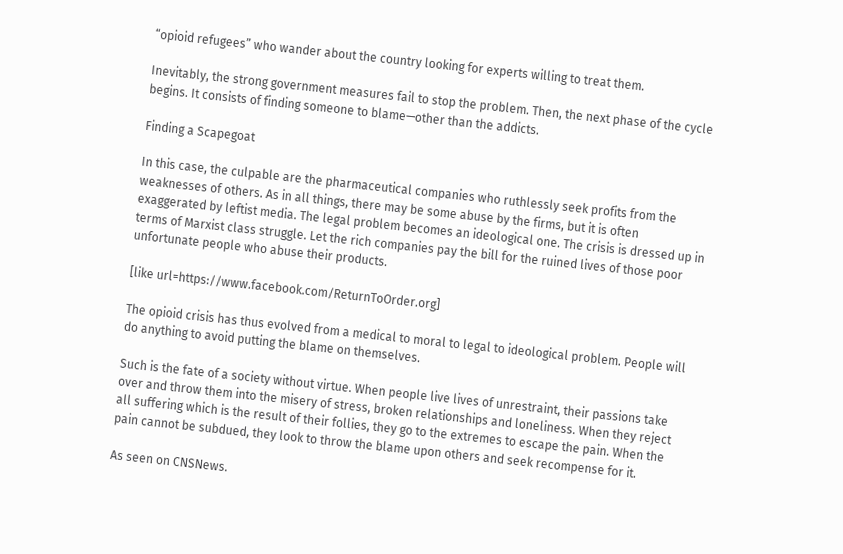“opioid refugees” who wander about the country looking for experts willing to treat them.

Inevitably, the strong government measures fail to stop the problem. Then, the next phase of the cycle begins. It consists of finding someone to blame—other than the addicts.

Finding a Scapegoat

In this case, the culpable are the pharmaceutical companies who ruthlessly seek profits from the weaknesses of others. As in all things, there may be some abuse by the firms, but it is often exaggerated by leftist media. The legal problem becomes an ideological one. The crisis is dressed up in terms of Marxist class struggle. Let the rich companies pay the bill for the ruined lives of those poor unfortunate people who abuse their products.

[like url=https://www.facebook.com/ReturnToOrder.org]

The opioid crisis has thus evolved from a medical to moral to legal to ideological problem. People will do anything to avoid putting the blame on themselves.

Such is the fate of a society without virtue. When people live lives of unrestraint, their passions take over and throw them into the misery of stress, broken relationships and loneliness. When they reject all suffering which is the result of their follies, they go to the extremes to escape the pain. When the pain cannot be subdued, they look to throw the blame upon others and seek recompense for it.

As seen on CNSNews.